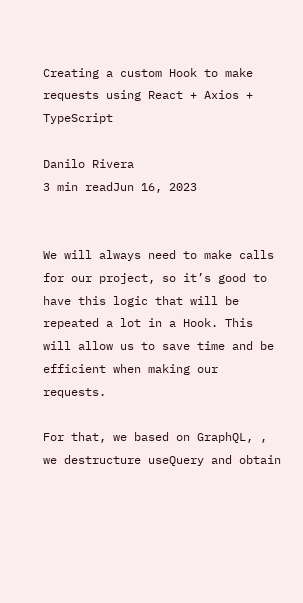Creating a custom Hook to make requests using React + Axios + TypeScript

Danilo Rivera
3 min readJun 16, 2023


We will always need to make calls for our project, so it’s good to have this logic that will be repeated a lot in a Hook. This will allow us to save time and be efficient when making our requests.

For that, we based on GraphQL, , we destructure useQuery and obtain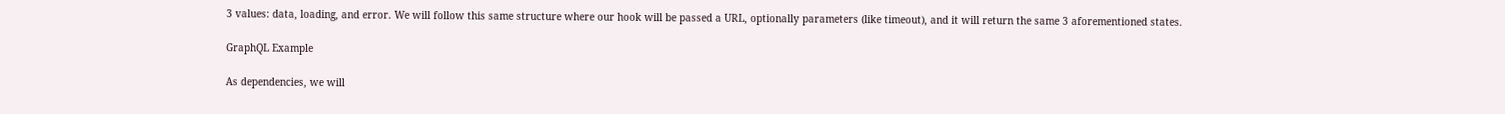3 values: data, loading, and error. We will follow this same structure where our hook will be passed a URL, optionally parameters (like timeout), and it will return the same 3 aforementioned states.

GraphQL Example

As dependencies, we will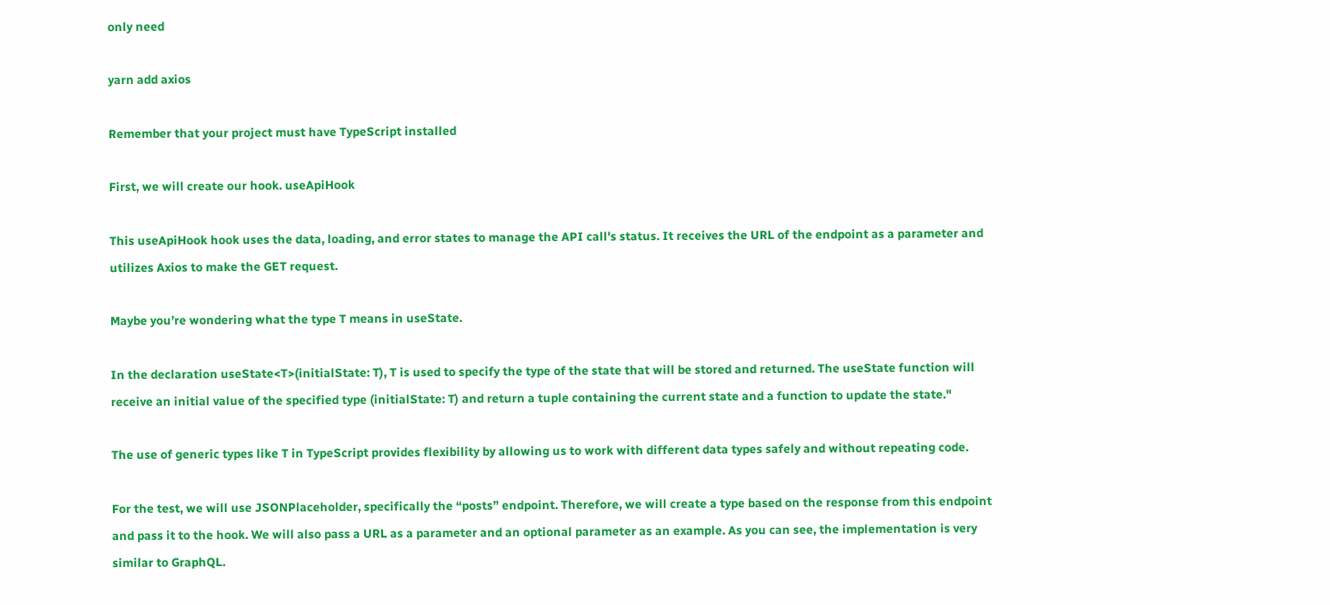only need

yarn add axios

Remember that your project must have TypeScript installed

First, we will create our hook. useApiHook

This useApiHook hook uses the data, loading, and error states to manage the API call's status. It receives the URL of the endpoint as a parameter and utilizes Axios to make the GET request.

Maybe you’re wondering what the type T means in useState.

In the declaration useState<T>(initialState: T), T is used to specify the type of the state that will be stored and returned. The useState function will receive an initial value of the specified type (initialState: T) and return a tuple containing the current state and a function to update the state."

The use of generic types like T in TypeScript provides flexibility by allowing us to work with different data types safely and without repeating code.

For the test, we will use JSONPlaceholder, specifically the “posts” endpoint. Therefore, we will create a type based on the response from this endpoint and pass it to the hook. We will also pass a URL as a parameter and an optional parameter as an example. As you can see, the implementation is very similar to GraphQL.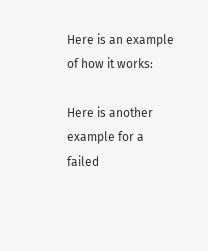Here is an example of how it works:

Here is another example for a failed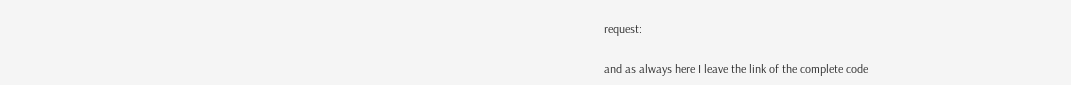request:

and as always here I leave the link of the complete code